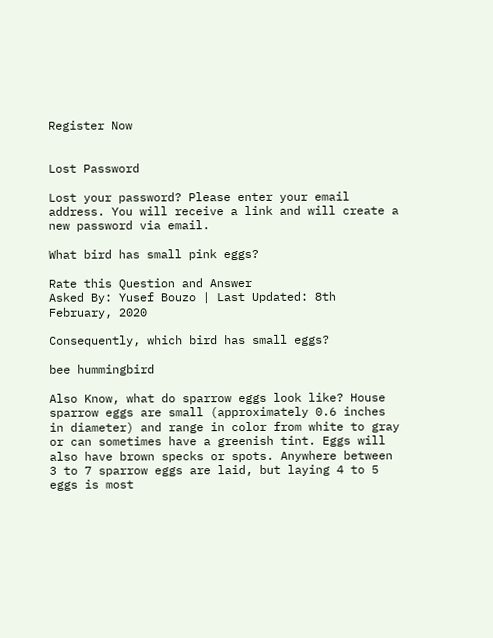Register Now


Lost Password

Lost your password? Please enter your email address. You will receive a link and will create a new password via email.

What bird has small pink eggs?

Rate this Question and Answer
Asked By: Yusef Bouzo | Last Updated: 8th February, 2020

Consequently, which bird has small eggs?

bee hummingbird

Also Know, what do sparrow eggs look like? House sparrow eggs are small (approximately 0.6 inches in diameter) and range in color from white to gray or can sometimes have a greenish tint. Eggs will also have brown specks or spots. Anywhere between 3 to 7 sparrow eggs are laid, but laying 4 to 5 eggs is most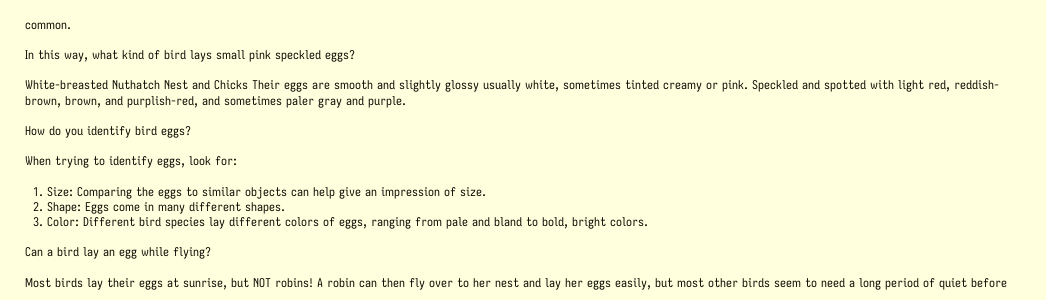common.

In this way, what kind of bird lays small pink speckled eggs?

White-breasted Nuthatch Nest and Chicks Their eggs are smooth and slightly glossy usually white, sometimes tinted creamy or pink. Speckled and spotted with light red, reddish-brown, brown, and purplish-red, and sometimes paler gray and purple.

How do you identify bird eggs?

When trying to identify eggs, look for:

  1. Size: Comparing the eggs to similar objects can help give an impression of size.
  2. Shape: Eggs come in many different shapes.
  3. Color: Different bird species lay different colors of eggs, ranging from pale and bland to bold, bright colors.

Can a bird lay an egg while flying?

Most birds lay their eggs at sunrise, but NOT robins! A robin can then fly over to her nest and lay her eggs easily, but most other birds seem to need a long period of quiet before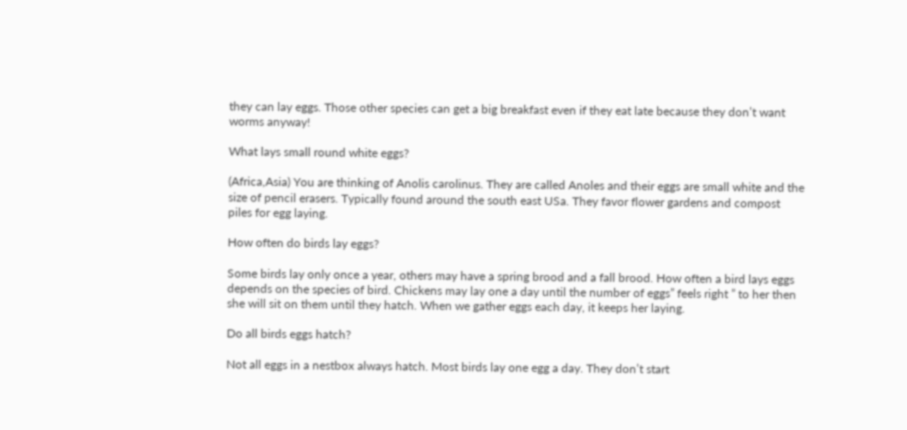they can lay eggs. Those other species can get a big breakfast even if they eat late because they don’t want worms anyway!

What lays small round white eggs?

(Africa,Asia) You are thinking of Anolis carolinus. They are called Anoles and their eggs are small white and the size of pencil erasers. Typically found around the south east USa. They favor flower gardens and compost piles for egg laying.

How often do birds lay eggs?

Some birds lay only once a year, others may have a spring brood and a fall brood. How often a bird lays eggs depends on the species of bird. Chickens may lay one a day until the number of eggs” feels right ” to her then she will sit on them until they hatch. When we gather eggs each day, it keeps her laying.

Do all birds eggs hatch?

Not all eggs in a nestbox always hatch. Most birds lay one egg a day. They don’t start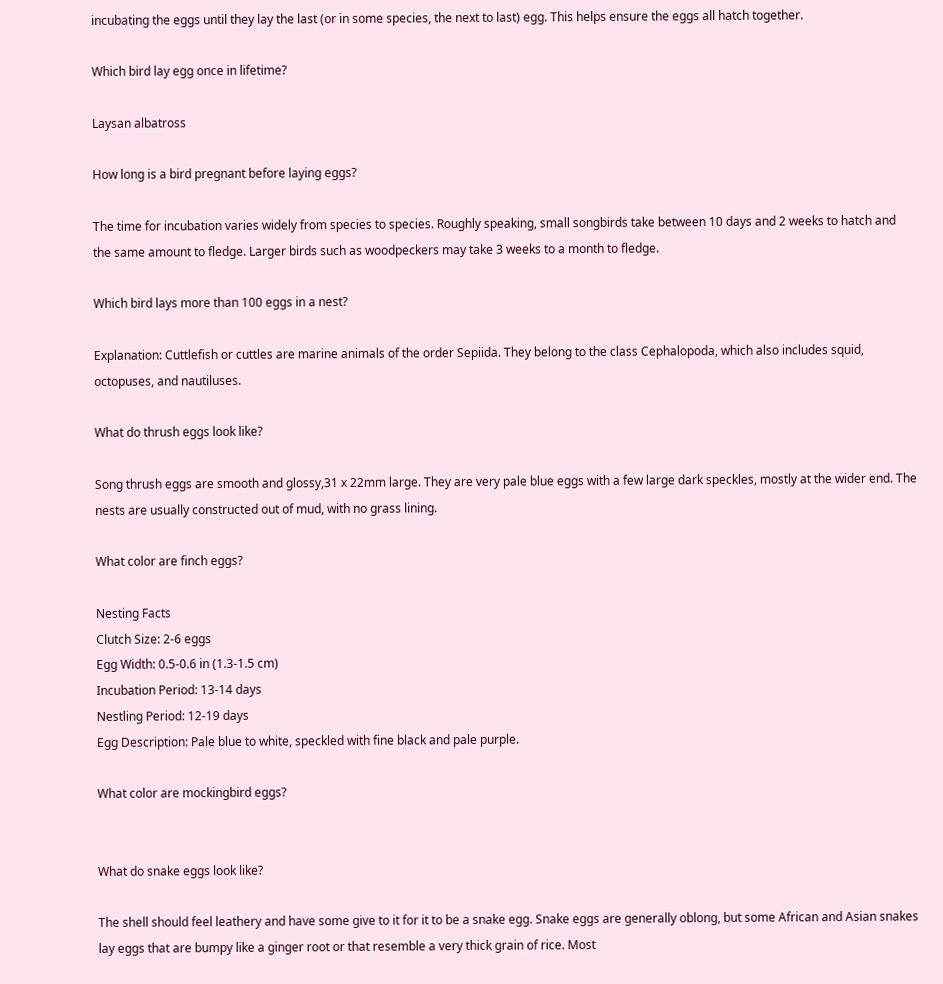incubating the eggs until they lay the last (or in some species, the next to last) egg. This helps ensure the eggs all hatch together.

Which bird lay egg once in lifetime?

Laysan albatross

How long is a bird pregnant before laying eggs?

The time for incubation varies widely from species to species. Roughly speaking, small songbirds take between 10 days and 2 weeks to hatch and the same amount to fledge. Larger birds such as woodpeckers may take 3 weeks to a month to fledge.

Which bird lays more than 100 eggs in a nest?

Explanation: Cuttlefish or cuttles are marine animals of the order Sepiida. They belong to the class Cephalopoda, which also includes squid, octopuses, and nautiluses.

What do thrush eggs look like?

Song thrush eggs are smooth and glossy,31 x 22mm large. They are very pale blue eggs with a few large dark speckles, mostly at the wider end. The nests are usually constructed out of mud, with no grass lining.

What color are finch eggs?

Nesting Facts
Clutch Size: 2-6 eggs
Egg Width: 0.5-0.6 in (1.3-1.5 cm)
Incubation Period: 13-14 days
Nestling Period: 12-19 days
Egg Description: Pale blue to white, speckled with fine black and pale purple.

What color are mockingbird eggs?


What do snake eggs look like?

The shell should feel leathery and have some give to it for it to be a snake egg. Snake eggs are generally oblong, but some African and Asian snakes lay eggs that are bumpy like a ginger root or that resemble a very thick grain of rice. Most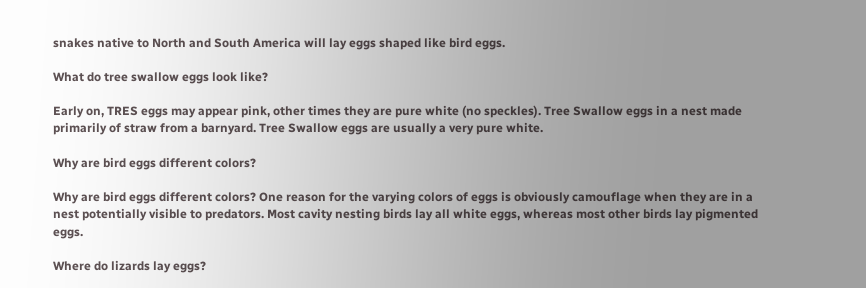snakes native to North and South America will lay eggs shaped like bird eggs.

What do tree swallow eggs look like?

Early on, TRES eggs may appear pink, other times they are pure white (no speckles). Tree Swallow eggs in a nest made primarily of straw from a barnyard. Tree Swallow eggs are usually a very pure white.

Why are bird eggs different colors?

Why are bird eggs different colors? One reason for the varying colors of eggs is obviously camouflage when they are in a nest potentially visible to predators. Most cavity nesting birds lay all white eggs, whereas most other birds lay pigmented eggs.

Where do lizards lay eggs?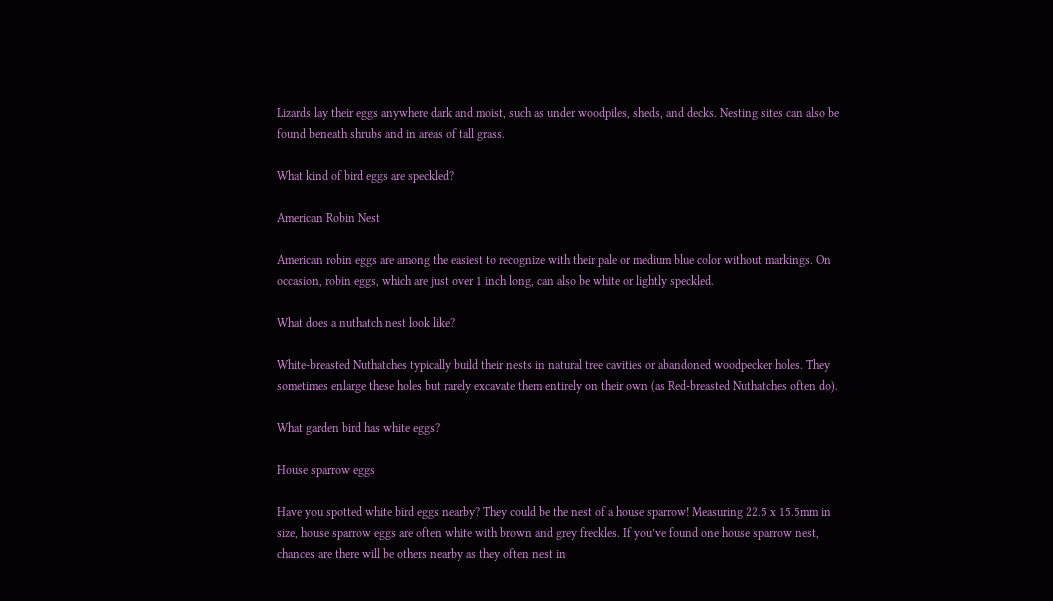Lizards lay their eggs anywhere dark and moist, such as under woodpiles, sheds, and decks. Nesting sites can also be found beneath shrubs and in areas of tall grass.

What kind of bird eggs are speckled?

American Robin Nest

American robin eggs are among the easiest to recognize with their pale or medium blue color without markings. On occasion, robin eggs, which are just over 1 inch long, can also be white or lightly speckled.

What does a nuthatch nest look like?

White-breasted Nuthatches typically build their nests in natural tree cavities or abandoned woodpecker holes. They sometimes enlarge these holes but rarely excavate them entirely on their own (as Red-breasted Nuthatches often do).

What garden bird has white eggs?

House sparrow eggs

Have you spotted white bird eggs nearby? They could be the nest of a house sparrow! Measuring 22.5 x 15.5mm in size, house sparrow eggs are often white with brown and grey freckles. If you’ve found one house sparrow nest, chances are there will be others nearby as they often nest in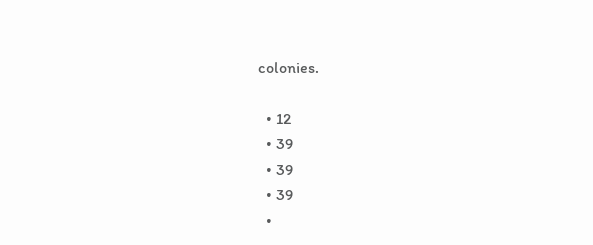colonies.

  • 12
  • 39
  • 39
  • 39
  •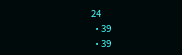24
  • 39
  • 39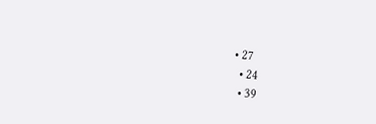• 27
  • 24
  • 39